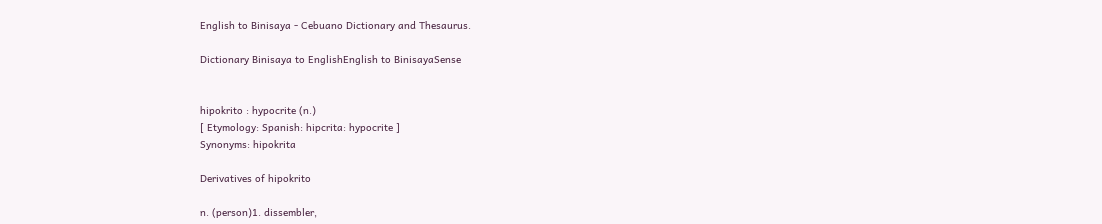English to Binisaya - Cebuano Dictionary and Thesaurus.

Dictionary Binisaya to EnglishEnglish to BinisayaSense


hipokrito : hypocrite (n.)
[ Etymology: Spanish: hipcrita: hypocrite ]
Synonyms: hipokrita

Derivatives of hipokrito

n. (person)1. dissembler,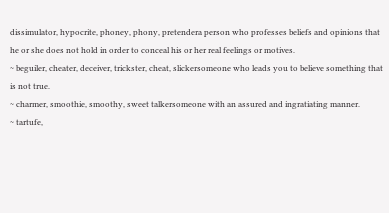dissimulator, hypocrite, phoney, phony, pretendera person who professes beliefs and opinions that he or she does not hold in order to conceal his or her real feelings or motives.
~ beguiler, cheater, deceiver, trickster, cheat, slickersomeone who leads you to believe something that is not true.
~ charmer, smoothie, smoothy, sweet talkersomeone with an assured and ingratiating manner.
~ tartufe,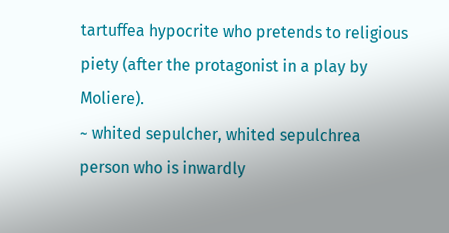tartuffea hypocrite who pretends to religious piety (after the protagonist in a play by Moliere).
~ whited sepulcher, whited sepulchrea person who is inwardly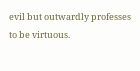evil but outwardly professes to be virtuous.